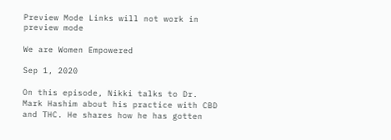Preview Mode Links will not work in preview mode

We are Women Empowered

Sep 1, 2020

On this episode, Nikki talks to Dr. Mark Hashim about his practice with CBD and THC. He shares how he has gotten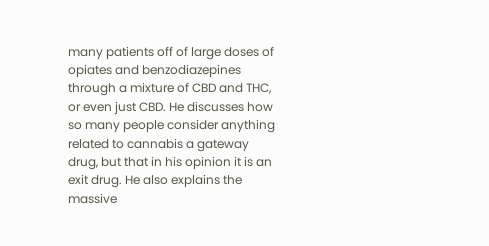many patients off of large doses of opiates and benzodiazepines through a mixture of CBD and THC, or even just CBD. He discusses how so many people consider anything related to cannabis a gateway drug, but that in his opinion it is an exit drug. He also explains the massive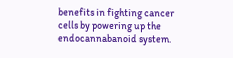benefits in fighting cancer cells by powering up the endocannabanoid system.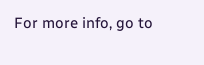For more info, go to